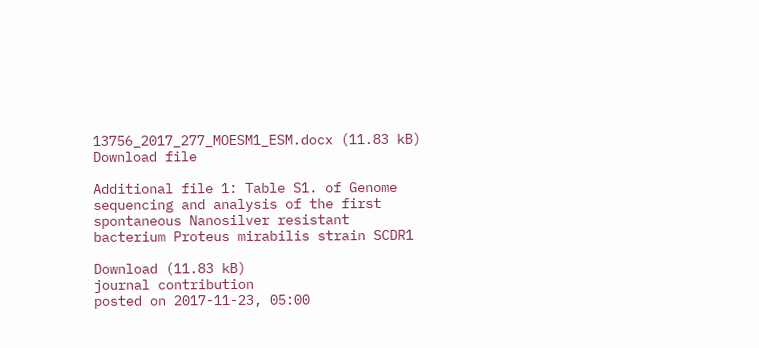13756_2017_277_MOESM1_ESM.docx (11.83 kB)
Download file

Additional file 1: Table S1. of Genome sequencing and analysis of the first spontaneous Nanosilver resistant bacterium Proteus mirabilis strain SCDR1

Download (11.83 kB)
journal contribution
posted on 2017-11-23, 05:00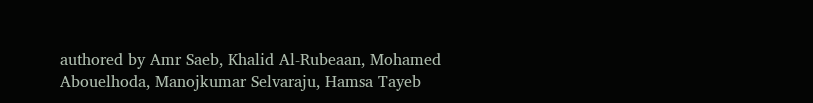authored by Amr Saeb, Khalid Al-Rubeaan, Mohamed Abouelhoda, Manojkumar Selvaraju, Hamsa Tayeb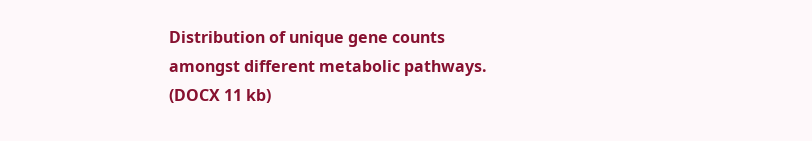Distribution of unique gene counts amongst different metabolic pathways. (DOCX 11 kb)